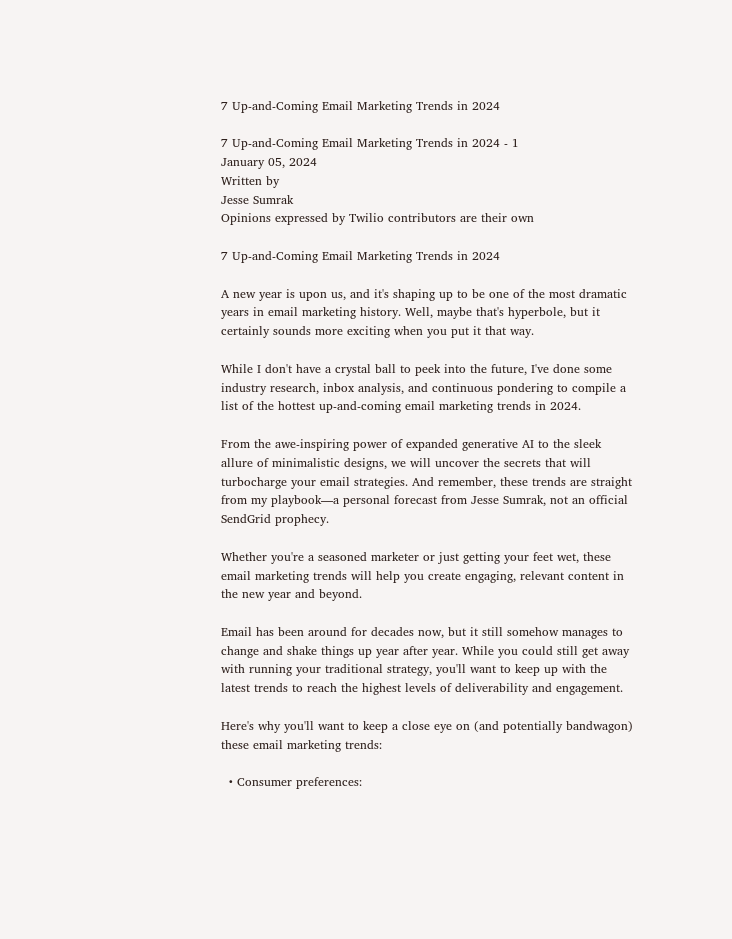7 Up-and-Coming Email Marketing Trends in 2024

7 Up-and-Coming Email Marketing Trends in 2024 - 1
January 05, 2024
Written by
Jesse Sumrak
Opinions expressed by Twilio contributors are their own

7 Up-and-Coming Email Marketing Trends in 2024

A new year is upon us, and it's shaping up to be one of the most dramatic years in email marketing history. Well, maybe that's hyperbole, but it certainly sounds more exciting when you put it that way.

While I don't have a crystal ball to peek into the future, I've done some industry research, inbox analysis, and continuous pondering to compile a list of the hottest up-and-coming email marketing trends in 2024.

From the awe-inspiring power of expanded generative AI to the sleek allure of minimalistic designs, we will uncover the secrets that will turbocharge your email strategies. And remember, these trends are straight from my playbook—a personal forecast from Jesse Sumrak, not an official SendGrid prophecy.

Whether you're a seasoned marketer or just getting your feet wet, these email marketing trends will help you create engaging, relevant content in the new year and beyond.

Email has been around for decades now, but it still somehow manages to change and shake things up year after year. While you could still get away with running your traditional strategy, you'll want to keep up with the latest trends to reach the highest levels of deliverability and engagement.

Here's why you'll want to keep a close eye on (and potentially bandwagon) these email marketing trends:

  • Consumer preferences: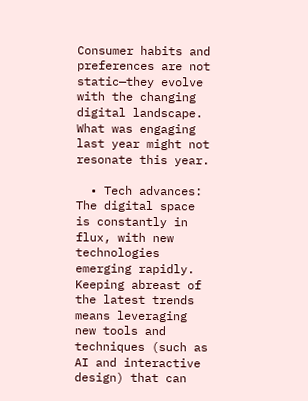Consumer habits and preferences are not static—they evolve with the changing digital landscape. What was engaging last year might not resonate this year.

  • Tech advances: The digital space is constantly in flux, with new technologies emerging rapidly. Keeping abreast of the latest trends means leveraging new tools and techniques (such as AI and interactive design) that can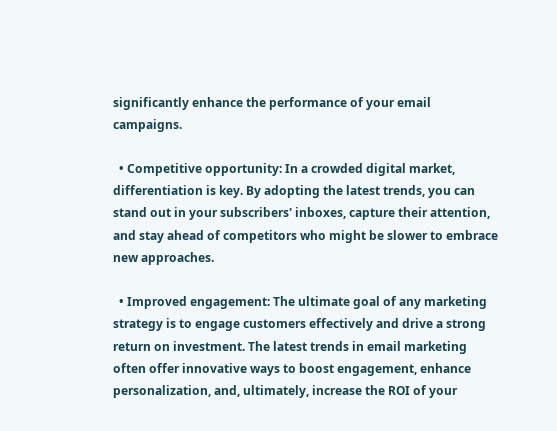significantly enhance the performance of your email campaigns.

  • Competitive opportunity: In a crowded digital market, differentiation is key. By adopting the latest trends, you can stand out in your subscribers' inboxes, capture their attention, and stay ahead of competitors who might be slower to embrace new approaches.

  • Improved engagement: The ultimate goal of any marketing strategy is to engage customers effectively and drive a strong return on investment. The latest trends in email marketing often offer innovative ways to boost engagement, enhance personalization, and, ultimately, increase the ROI of your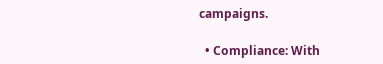campaigns.

  • Compliance: With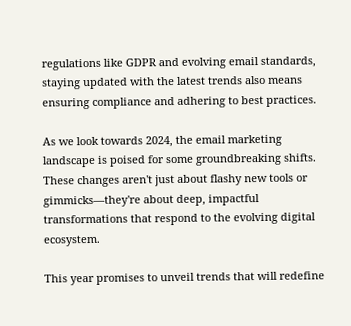regulations like GDPR and evolving email standards, staying updated with the latest trends also means ensuring compliance and adhering to best practices.

As we look towards 2024, the email marketing landscape is poised for some groundbreaking shifts. These changes aren't just about flashy new tools or gimmicks—they're about deep, impactful transformations that respond to the evolving digital ecosystem.

This year promises to unveil trends that will redefine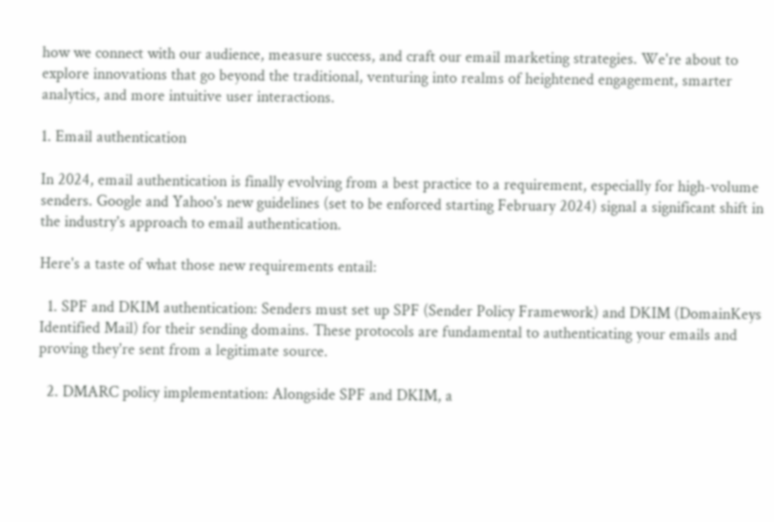how we connect with our audience, measure success, and craft our email marketing strategies. We're about to explore innovations that go beyond the traditional, venturing into realms of heightened engagement, smarter analytics, and more intuitive user interactions.

1. Email authentication

In 2024, email authentication is finally evolving from a best practice to a requirement, especially for high-volume senders. Google and Yahoo's new guidelines (set to be enforced starting February 2024) signal a significant shift in the industry's approach to email authentication.

Here's a taste of what those new requirements entail:

  1. SPF and DKIM authentication: Senders must set up SPF (Sender Policy Framework) and DKIM (DomainKeys Identified Mail) for their sending domains. These protocols are fundamental to authenticating your emails and proving they're sent from a legitimate source.

  2. DMARC policy implementation: Alongside SPF and DKIM, a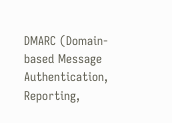DMARC (Domain-based Message Authentication, Reporting,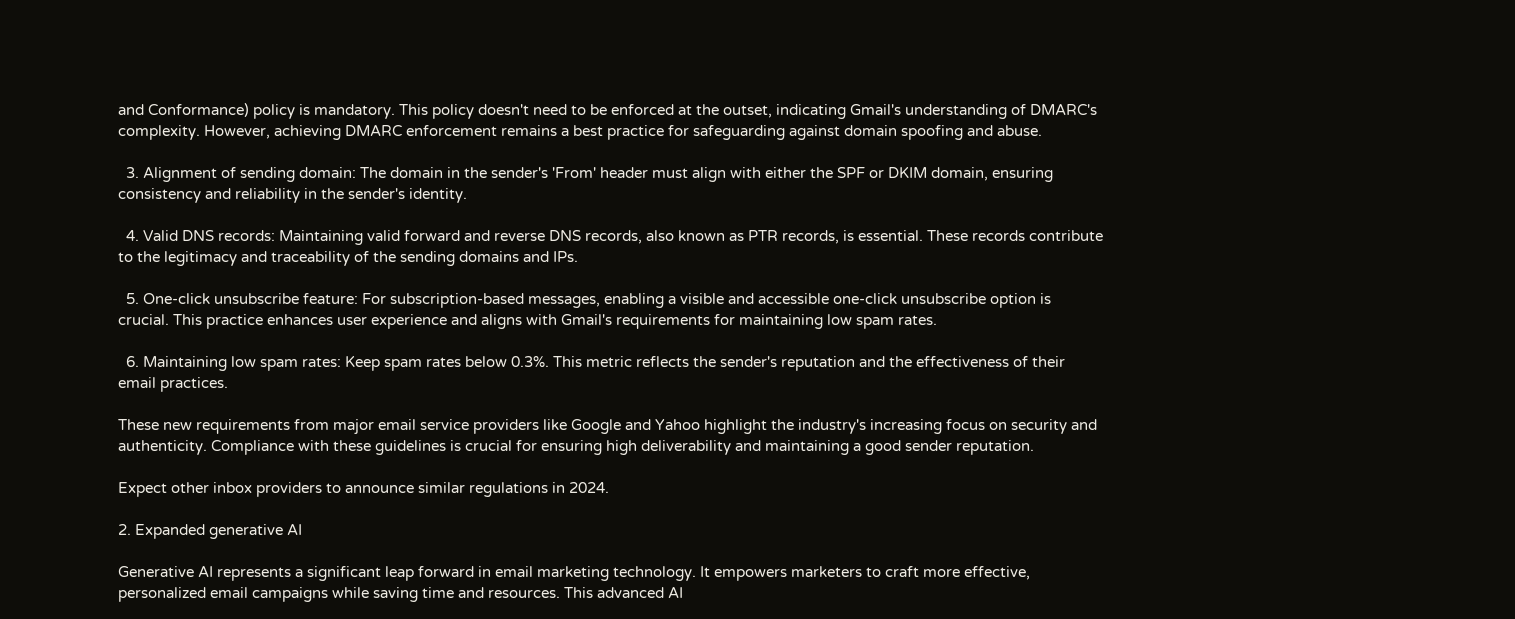and Conformance) policy is mandatory. This policy doesn't need to be enforced at the outset, indicating Gmail's understanding of DMARC's complexity. However, achieving DMARC enforcement remains a best practice for safeguarding against domain spoofing and abuse.

  3. Alignment of sending domain: The domain in the sender's 'From' header must align with either the SPF or DKIM domain, ensuring consistency and reliability in the sender's identity.

  4. Valid DNS records: Maintaining valid forward and reverse DNS records, also known as PTR records, is essential. These records contribute to the legitimacy and traceability of the sending domains and IPs.

  5. One-click unsubscribe feature: For subscription-based messages, enabling a visible and accessible one-click unsubscribe option is crucial. This practice enhances user experience and aligns with Gmail's requirements for maintaining low spam rates.

  6. Maintaining low spam rates: Keep spam rates below 0.3%. This metric reflects the sender's reputation and the effectiveness of their email practices.

These new requirements from major email service providers like Google and Yahoo highlight the industry's increasing focus on security and authenticity. Compliance with these guidelines is crucial for ensuring high deliverability and maintaining a good sender reputation.

Expect other inbox providers to announce similar regulations in 2024.

2. Expanded generative AI

Generative AI represents a significant leap forward in email marketing technology. It empowers marketers to craft more effective, personalized email campaigns while saving time and resources. This advanced AI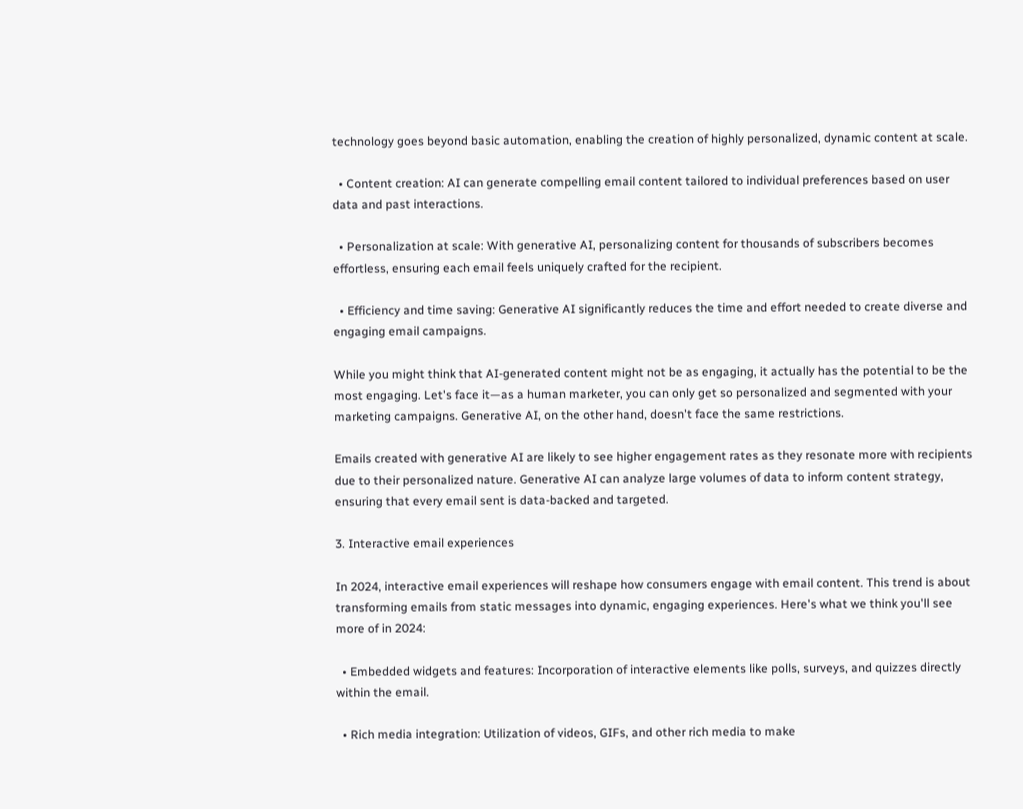technology goes beyond basic automation, enabling the creation of highly personalized, dynamic content at scale.

  • Content creation: AI can generate compelling email content tailored to individual preferences based on user data and past interactions.

  • Personalization at scale: With generative AI, personalizing content for thousands of subscribers becomes effortless, ensuring each email feels uniquely crafted for the recipient.

  • Efficiency and time saving: Generative AI significantly reduces the time and effort needed to create diverse and engaging email campaigns.

While you might think that AI-generated content might not be as engaging, it actually has the potential to be the most engaging. Let's face it—as a human marketer, you can only get so personalized and segmented with your marketing campaigns. Generative AI, on the other hand, doesn't face the same restrictions.

Emails created with generative AI are likely to see higher engagement rates as they resonate more with recipients due to their personalized nature. Generative AI can analyze large volumes of data to inform content strategy, ensuring that every email sent is data-backed and targeted.

3. Interactive email experiences

In 2024, interactive email experiences will reshape how consumers engage with email content. This trend is about transforming emails from static messages into dynamic, engaging experiences. Here's what we think you'll see more of in 2024:

  • Embedded widgets and features: Incorporation of interactive elements like polls, surveys, and quizzes directly within the email.

  • Rich media integration: Utilization of videos, GIFs, and other rich media to make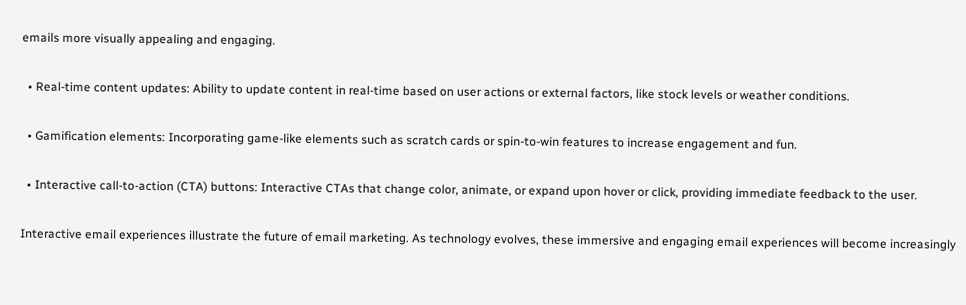emails more visually appealing and engaging.

  • Real-time content updates: Ability to update content in real-time based on user actions or external factors, like stock levels or weather conditions.

  • Gamification elements: Incorporating game-like elements such as scratch cards or spin-to-win features to increase engagement and fun.

  • Interactive call-to-action (CTA) buttons: Interactive CTAs that change color, animate, or expand upon hover or click, providing immediate feedback to the user.

Interactive email experiences illustrate the future of email marketing. As technology evolves, these immersive and engaging email experiences will become increasingly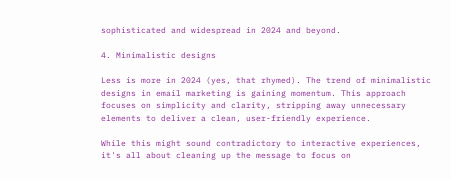sophisticated and widespread in 2024 and beyond.

4. Minimalistic designs

Less is more in 2024 (yes, that rhymed). The trend of minimalistic designs in email marketing is gaining momentum. This approach focuses on simplicity and clarity, stripping away unnecessary elements to deliver a clean, user-friendly experience.

While this might sound contradictory to interactive experiences, it's all about cleaning up the message to focus on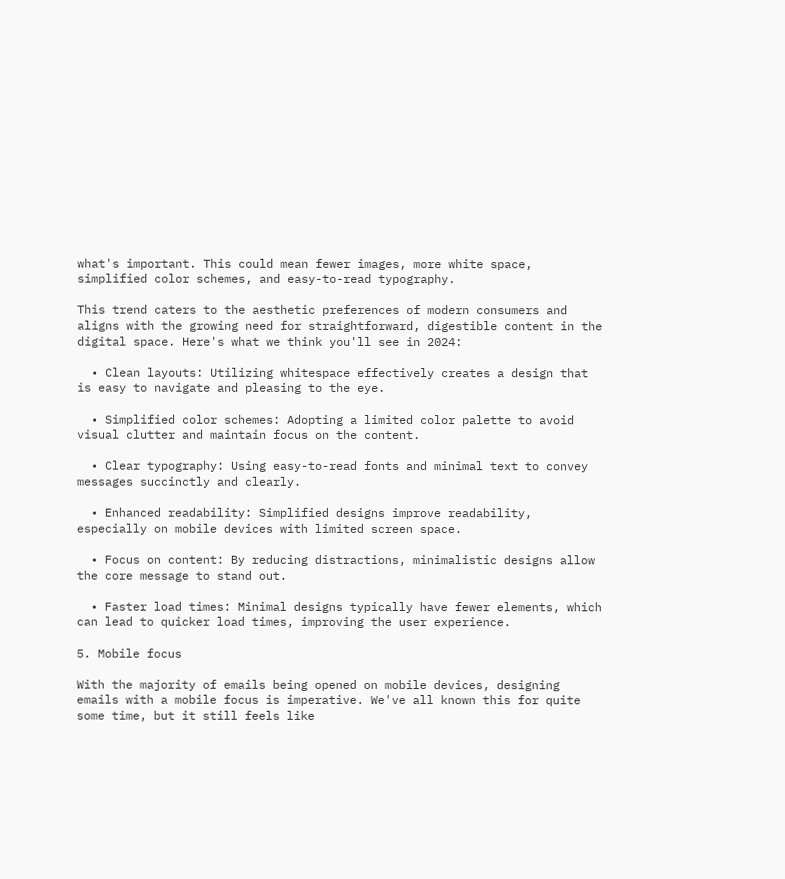what's important. This could mean fewer images, more white space, simplified color schemes, and easy-to-read typography.

This trend caters to the aesthetic preferences of modern consumers and aligns with the growing need for straightforward, digestible content in the digital space. Here's what we think you'll see in 2024:

  • Clean layouts: Utilizing whitespace effectively creates a design that is easy to navigate and pleasing to the eye.

  • Simplified color schemes: Adopting a limited color palette to avoid visual clutter and maintain focus on the content.

  • Clear typography: Using easy-to-read fonts and minimal text to convey messages succinctly and clearly.

  • Enhanced readability: Simplified designs improve readability, especially on mobile devices with limited screen space.

  • Focus on content: By reducing distractions, minimalistic designs allow the core message to stand out.

  • Faster load times: Minimal designs typically have fewer elements, which can lead to quicker load times, improving the user experience.

5. Mobile focus

With the majority of emails being opened on mobile devices, designing emails with a mobile focus is imperative. We've all known this for quite some time, but it still feels like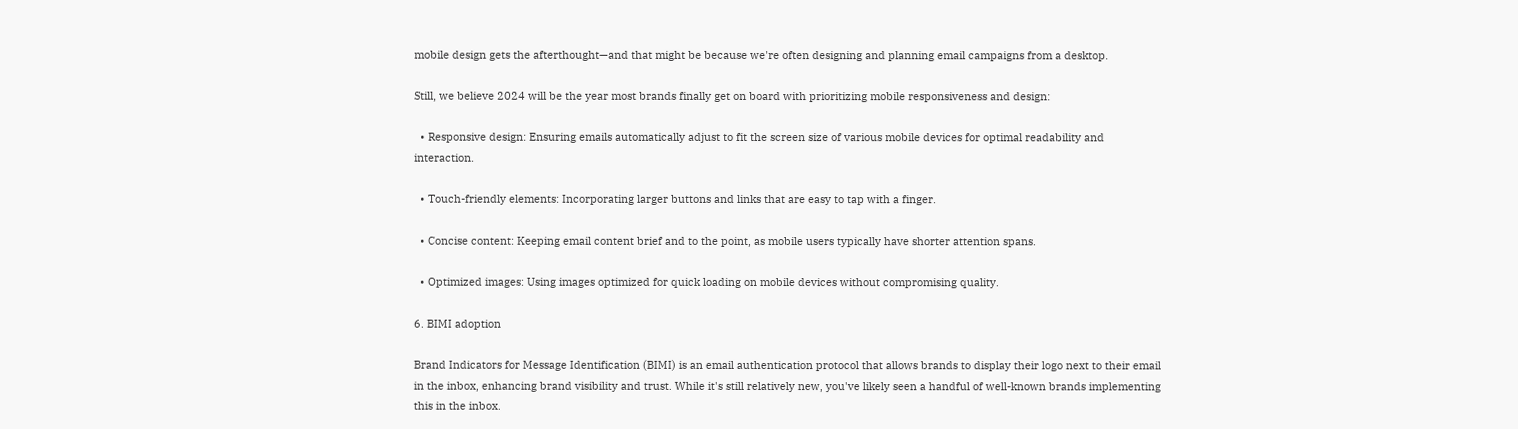mobile design gets the afterthought—and that might be because we're often designing and planning email campaigns from a desktop.

Still, we believe 2024 will be the year most brands finally get on board with prioritizing mobile responsiveness and design:

  • Responsive design: Ensuring emails automatically adjust to fit the screen size of various mobile devices for optimal readability and interaction.

  • Touch-friendly elements: Incorporating larger buttons and links that are easy to tap with a finger.

  • Concise content: Keeping email content brief and to the point, as mobile users typically have shorter attention spans.

  • Optimized images: Using images optimized for quick loading on mobile devices without compromising quality.

6. BIMI adoption

Brand Indicators for Message Identification (BIMI) is an email authentication protocol that allows brands to display their logo next to their email in the inbox, enhancing brand visibility and trust. While it's still relatively new, you've likely seen a handful of well-known brands implementing this in the inbox.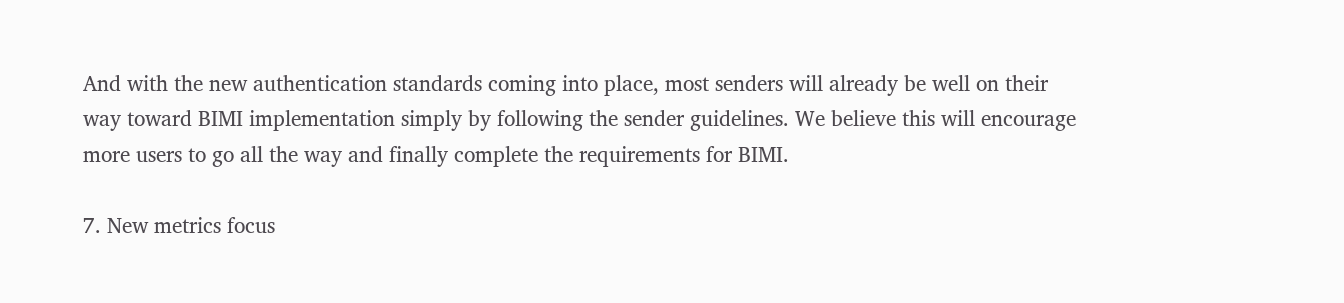And with the new authentication standards coming into place, most senders will already be well on their way toward BIMI implementation simply by following the sender guidelines. We believe this will encourage more users to go all the way and finally complete the requirements for BIMI.

7. New metrics focus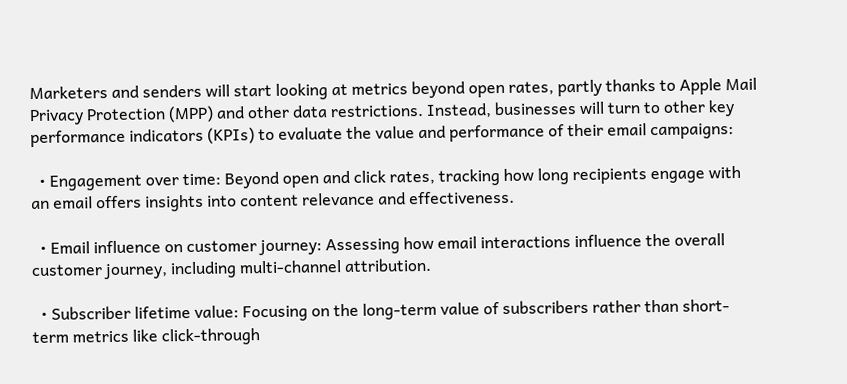Marketers and senders will start looking at metrics beyond open rates, partly thanks to Apple Mail Privacy Protection (MPP) and other data restrictions. Instead, businesses will turn to other key performance indicators (KPIs) to evaluate the value and performance of their email campaigns:

  • Engagement over time: Beyond open and click rates, tracking how long recipients engage with an email offers insights into content relevance and effectiveness.

  • Email influence on customer journey: Assessing how email interactions influence the overall customer journey, including multi-channel attribution.

  • Subscriber lifetime value: Focusing on the long-term value of subscribers rather than short-term metrics like click-through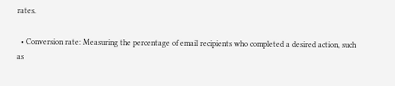rates.

  • Conversion rate: Measuring the percentage of email recipients who completed a desired action, such as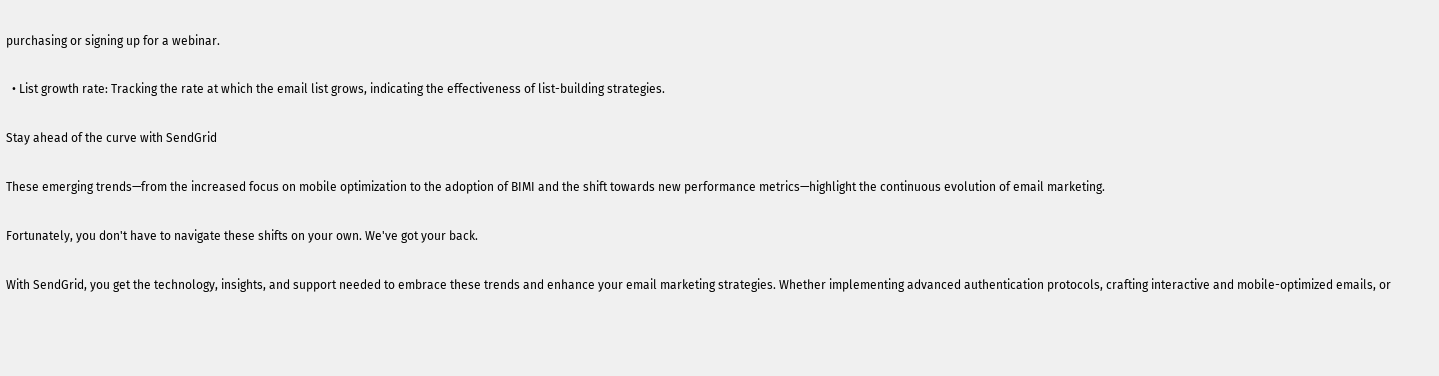purchasing or signing up for a webinar.

  • List growth rate: Tracking the rate at which the email list grows, indicating the effectiveness of list-building strategies.

Stay ahead of the curve with SendGrid

These emerging trends—from the increased focus on mobile optimization to the adoption of BIMI and the shift towards new performance metrics—highlight the continuous evolution of email marketing.

Fortunately, you don't have to navigate these shifts on your own. We've got your back.

With SendGrid, you get the technology, insights, and support needed to embrace these trends and enhance your email marketing strategies. Whether implementing advanced authentication protocols, crafting interactive and mobile-optimized emails, or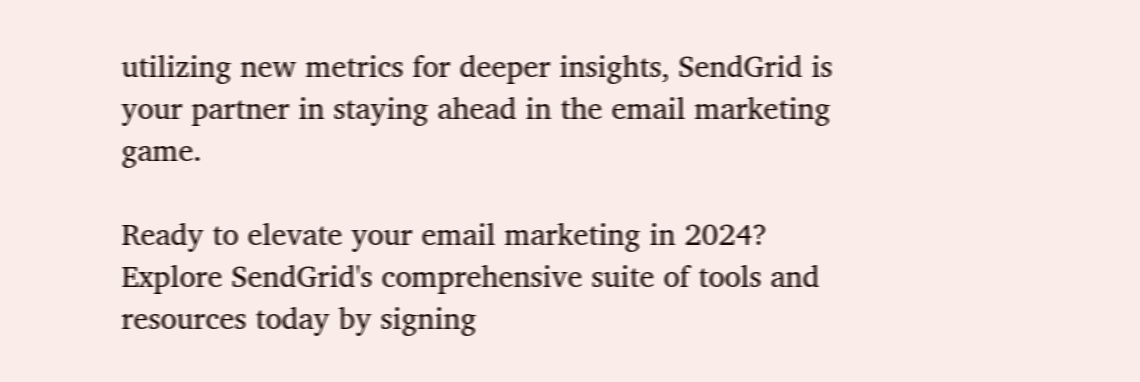utilizing new metrics for deeper insights, SendGrid is your partner in staying ahead in the email marketing game.

Ready to elevate your email marketing in 2024? Explore SendGrid's comprehensive suite of tools and resources today by signing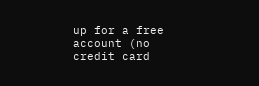up for a free account (no credit card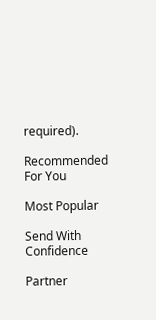required).

Recommended For You

Most Popular

Send With Confidence

Partner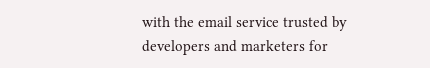with the email service trusted by developers and marketers for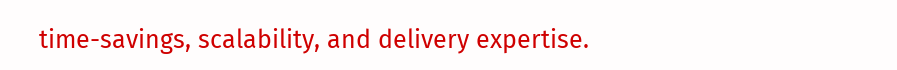time-savings, scalability, and delivery expertise.